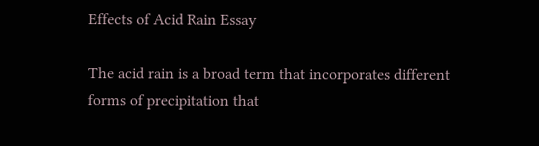Effects of Acid Rain Essay

The acid rain is a broad term that incorporates different forms of precipitation that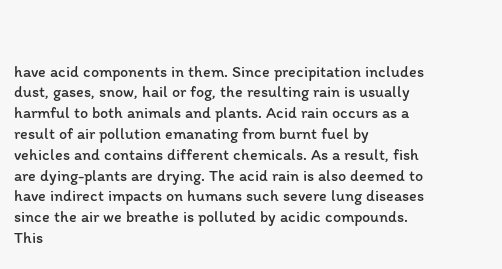have acid components in them. Since precipitation includes dust, gases, snow, hail or fog, the resulting rain is usually harmful to both animals and plants. Acid rain occurs as a result of air pollution emanating from burnt fuel by vehicles and contains different chemicals. As a result, fish are dying-plants are drying. The acid rain is also deemed to have indirect impacts on humans such severe lung diseases since the air we breathe is polluted by acidic compounds. This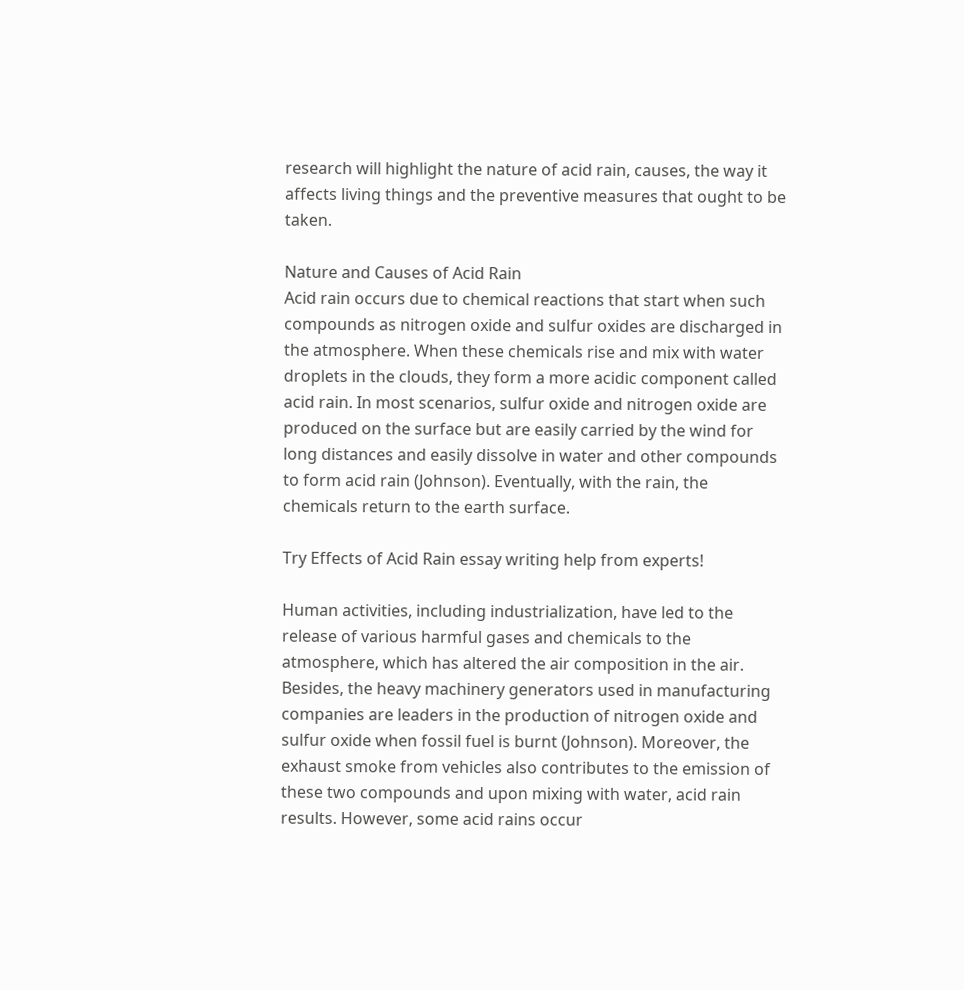research will highlight the nature of acid rain, causes, the way it affects living things and the preventive measures that ought to be taken.

Nature and Causes of Acid Rain
Acid rain occurs due to chemical reactions that start when such compounds as nitrogen oxide and sulfur oxides are discharged in the atmosphere. When these chemicals rise and mix with water droplets in the clouds, they form a more acidic component called acid rain. In most scenarios, sulfur oxide and nitrogen oxide are produced on the surface but are easily carried by the wind for long distances and easily dissolve in water and other compounds to form acid rain (Johnson). Eventually, with the rain, the chemicals return to the earth surface.

Try Effects of Acid Rain essay writing help from experts!

Human activities, including industrialization, have led to the release of various harmful gases and chemicals to the atmosphere, which has altered the air composition in the air. Besides, the heavy machinery generators used in manufacturing companies are leaders in the production of nitrogen oxide and sulfur oxide when fossil fuel is burnt (Johnson). Moreover, the exhaust smoke from vehicles also contributes to the emission of these two compounds and upon mixing with water, acid rain results. However, some acid rains occur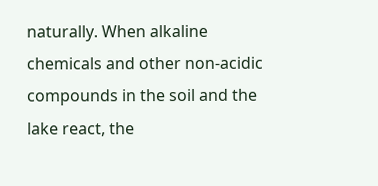naturally. When alkaline chemicals and other non-acidic compounds in the soil and the lake react, the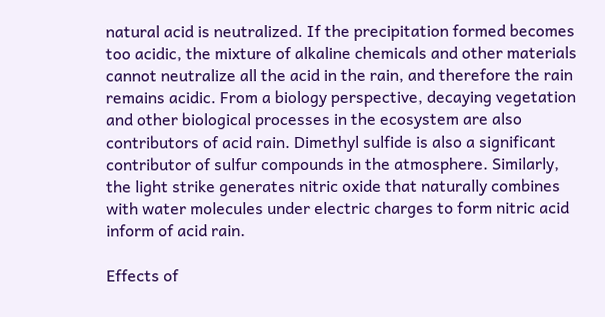natural acid is neutralized. If the precipitation formed becomes too acidic, the mixture of alkaline chemicals and other materials cannot neutralize all the acid in the rain, and therefore the rain remains acidic. From a biology perspective, decaying vegetation and other biological processes in the ecosystem are also contributors of acid rain. Dimethyl sulfide is also a significant contributor of sulfur compounds in the atmosphere. Similarly, the light strike generates nitric oxide that naturally combines with water molecules under electric charges to form nitric acid inform of acid rain.

Effects of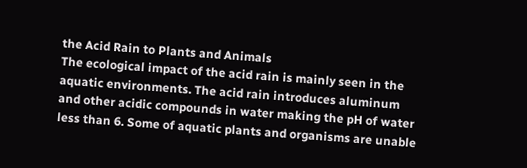the Acid Rain to Plants and Animals
The ecological impact of the acid rain is mainly seen in the aquatic environments. The acid rain introduces aluminum and other acidic compounds in water making the pH of water less than 6. Some of aquatic plants and organisms are unable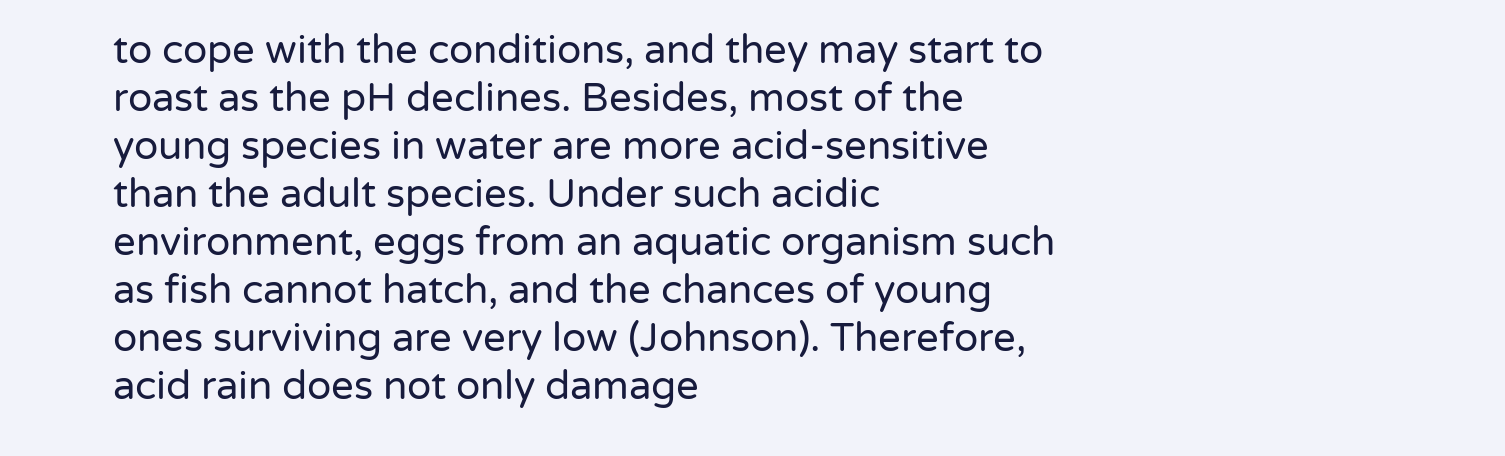to cope with the conditions, and they may start to roast as the pH declines. Besides, most of the young species in water are more acid-sensitive than the adult species. Under such acidic environment, eggs from an aquatic organism such as fish cannot hatch, and the chances of young ones surviving are very low (Johnson). Therefore, acid rain does not only damage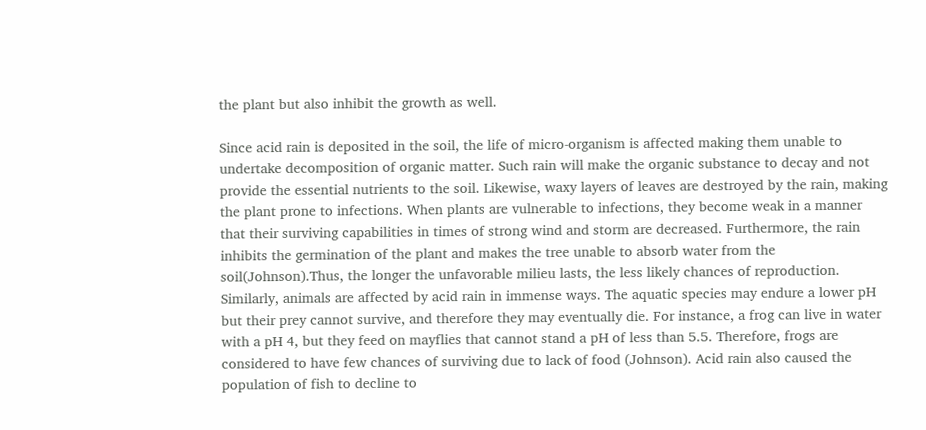the plant but also inhibit the growth as well.

Since acid rain is deposited in the soil, the life of micro-organism is affected making them unable to undertake decomposition of organic matter. Such rain will make the organic substance to decay and not provide the essential nutrients to the soil. Likewise, waxy layers of leaves are destroyed by the rain, making the plant prone to infections. When plants are vulnerable to infections, they become weak in a manner that their surviving capabilities in times of strong wind and storm are decreased. Furthermore, the rain inhibits the germination of the plant and makes the tree unable to absorb water from the soil(Johnson).Thus, the longer the unfavorable milieu lasts, the less likely chances of reproduction.
Similarly, animals are affected by acid rain in immense ways. The aquatic species may endure a lower pH but their prey cannot survive, and therefore they may eventually die. For instance, a frog can live in water with a pH 4, but they feed on mayflies that cannot stand a pH of less than 5.5. Therefore, frogs are considered to have few chances of surviving due to lack of food (Johnson). Acid rain also caused the population of fish to decline to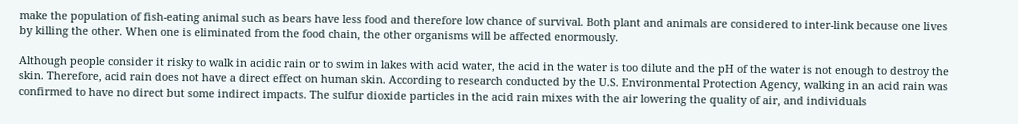make the population of fish-eating animal such as bears have less food and therefore low chance of survival. Both plant and animals are considered to inter-link because one lives by killing the other. When one is eliminated from the food chain, the other organisms will be affected enormously.

Although people consider it risky to walk in acidic rain or to swim in lakes with acid water, the acid in the water is too dilute and the pH of the water is not enough to destroy the skin. Therefore, acid rain does not have a direct effect on human skin. According to research conducted by the U.S. Environmental Protection Agency, walking in an acid rain was confirmed to have no direct but some indirect impacts. The sulfur dioxide particles in the acid rain mixes with the air lowering the quality of air, and individuals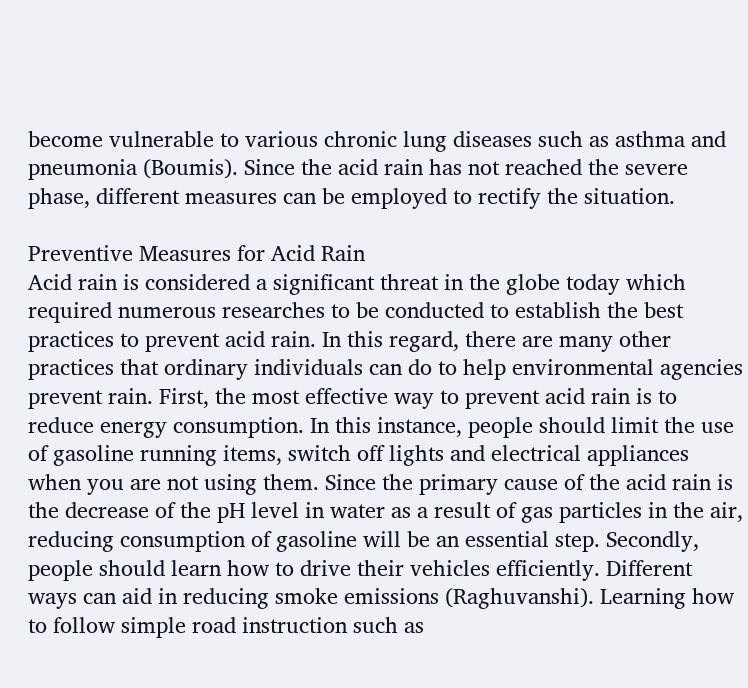become vulnerable to various chronic lung diseases such as asthma and pneumonia (Boumis). Since the acid rain has not reached the severe phase, different measures can be employed to rectify the situation.

Preventive Measures for Acid Rain
Acid rain is considered a significant threat in the globe today which required numerous researches to be conducted to establish the best practices to prevent acid rain. In this regard, there are many other practices that ordinary individuals can do to help environmental agencies prevent rain. First, the most effective way to prevent acid rain is to reduce energy consumption. In this instance, people should limit the use of gasoline running items, switch off lights and electrical appliances when you are not using them. Since the primary cause of the acid rain is the decrease of the pH level in water as a result of gas particles in the air, reducing consumption of gasoline will be an essential step. Secondly, people should learn how to drive their vehicles efficiently. Different ways can aid in reducing smoke emissions (Raghuvanshi). Learning how to follow simple road instruction such as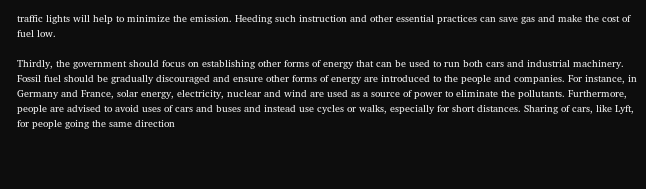traffic lights will help to minimize the emission. Heeding such instruction and other essential practices can save gas and make the cost of fuel low.

Thirdly, the government should focus on establishing other forms of energy that can be used to run both cars and industrial machinery. Fossil fuel should be gradually discouraged and ensure other forms of energy are introduced to the people and companies. For instance, in Germany and France, solar energy, electricity, nuclear and wind are used as a source of power to eliminate the pollutants. Furthermore, people are advised to avoid uses of cars and buses and instead use cycles or walks, especially for short distances. Sharing of cars, like Lyft, for people going the same direction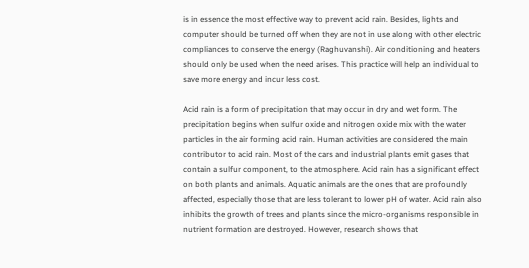is in essence the most effective way to prevent acid rain. Besides, lights and computer should be turned off when they are not in use along with other electric compliances to conserve the energy (Raghuvanshi). Air conditioning and heaters should only be used when the need arises. This practice will help an individual to save more energy and incur less cost.

Acid rain is a form of precipitation that may occur in dry and wet form. The precipitation begins when sulfur oxide and nitrogen oxide mix with the water particles in the air forming acid rain. Human activities are considered the main contributor to acid rain. Most of the cars and industrial plants emit gases that contain a sulfur component, to the atmosphere. Acid rain has a significant effect on both plants and animals. Aquatic animals are the ones that are profoundly affected, especially those that are less tolerant to lower pH of water. Acid rain also inhibits the growth of trees and plants since the micro-organisms responsible in nutrient formation are destroyed. However, research shows that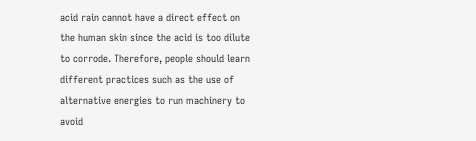acid rain cannot have a direct effect on the human skin since the acid is too dilute to corrode. Therefore, people should learn different practices such as the use of alternative energies to run machinery to avoid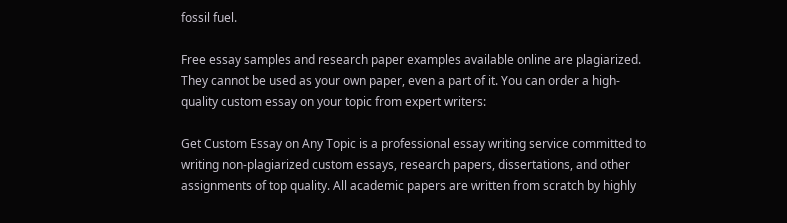fossil fuel.

Free essay samples and research paper examples available online are plagiarized. They cannot be used as your own paper, even a part of it. You can order a high-quality custom essay on your topic from expert writers:

Get Custom Essay on Any Topic is a professional essay writing service committed to writing non-plagiarized custom essays, research papers, dissertations, and other assignments of top quality. All academic papers are written from scratch by highly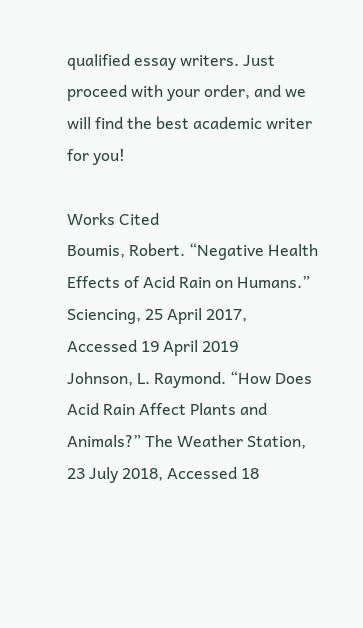qualified essay writers. Just proceed with your order, and we will find the best academic writer for you!

Works Cited
Boumis, Robert. “Negative Health Effects of Acid Rain on Humans.” Sciencing, 25 April 2017, Accessed 19 April 2019
Johnson, L. Raymond. “How Does Acid Rain Affect Plants and Animals?” The Weather Station, 23 July 2018, Accessed 18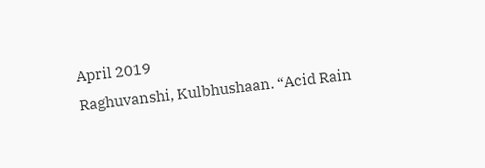April 2019
Raghuvanshi, Kulbhushaan. “Acid Rain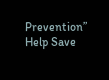Prevention” Help Save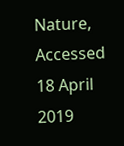Nature, Accessed 18 April 2019